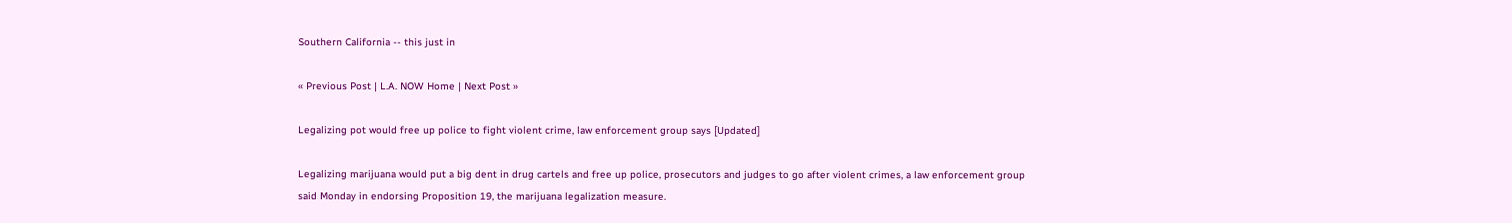Southern California -- this just in

« Previous Post | L.A. NOW Home | Next Post »

Legalizing pot would free up police to fight violent crime, law enforcement group says [Updated]

Legalizing marijuana would put a big dent in drug cartels and free up police, prosecutors and judges to go after violent crimes, a law enforcement group said Monday in endorsing Proposition 19, the marijuana legalization measure.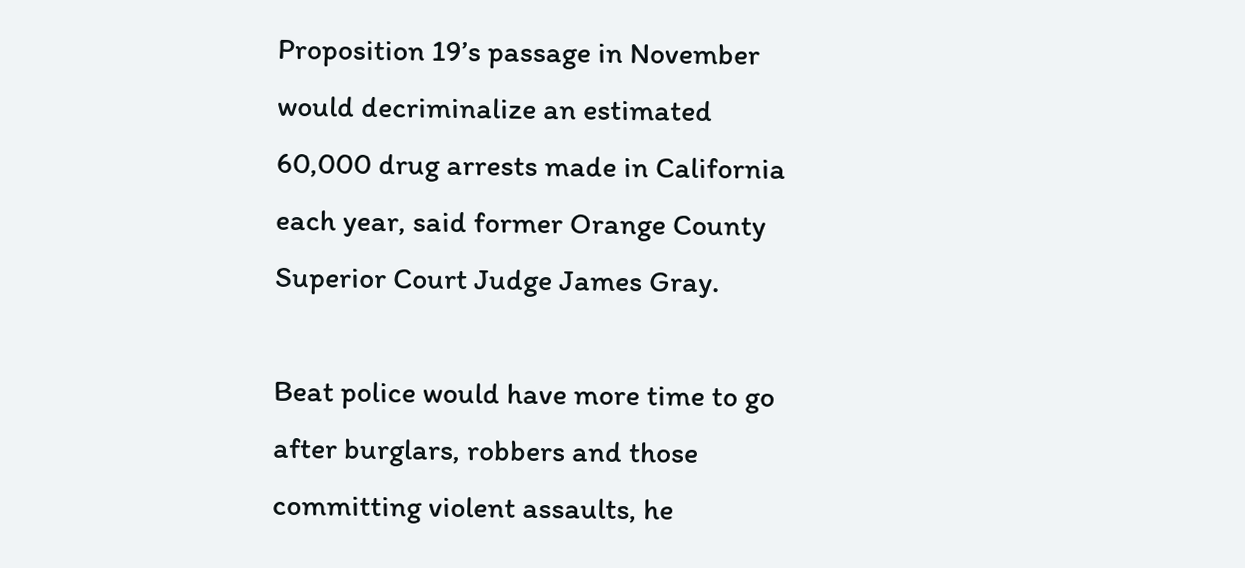Proposition 19’s passage in November would decriminalize an estimated 60,000 drug arrests made in California each year, said former Orange County Superior Court Judge James Gray.

Beat police would have more time to go after burglars, robbers and those committing violent assaults, he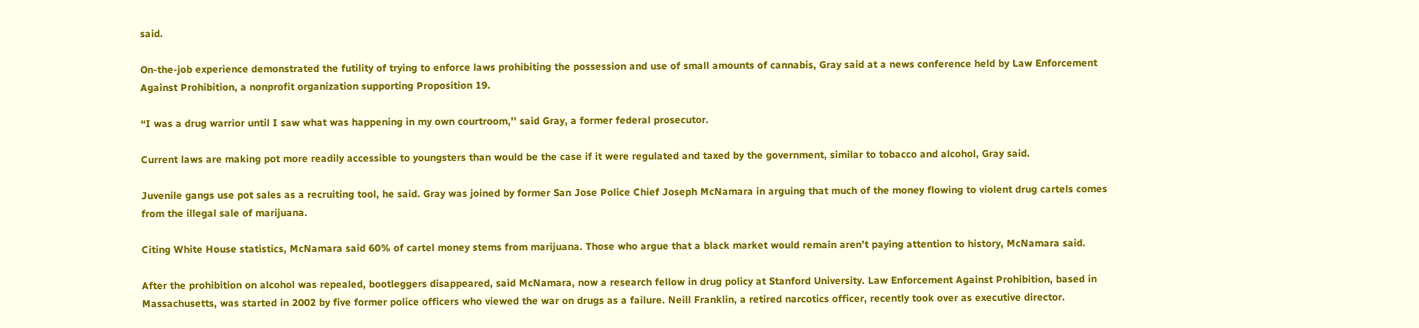said.

On-the-job experience demonstrated the futility of trying to enforce laws prohibiting the possession and use of small amounts of cannabis, Gray said at a news conference held by Law Enforcement Against Prohibition, a nonprofit organization supporting Proposition 19.

“I was a drug warrior until I saw what was happening in my own courtroom,’’ said Gray, a former federal prosecutor.

Current laws are making pot more readily accessible to youngsters than would be the case if it were regulated and taxed by the government, similar to tobacco and alcohol, Gray said.

Juvenile gangs use pot sales as a recruiting tool, he said. Gray was joined by former San Jose Police Chief Joseph McNamara in arguing that much of the money flowing to violent drug cartels comes from the illegal sale of marijuana.

Citing White House statistics, McNamara said 60% of cartel money stems from marijuana. Those who argue that a black market would remain aren’t paying attention to history, McNamara said.

After the prohibition on alcohol was repealed, bootleggers disappeared, said McNamara, now a research fellow in drug policy at Stanford University. Law Enforcement Against Prohibition, based in Massachusetts, was started in 2002 by five former police officers who viewed the war on drugs as a failure. Neill Franklin, a retired narcotics officer, recently took over as executive director.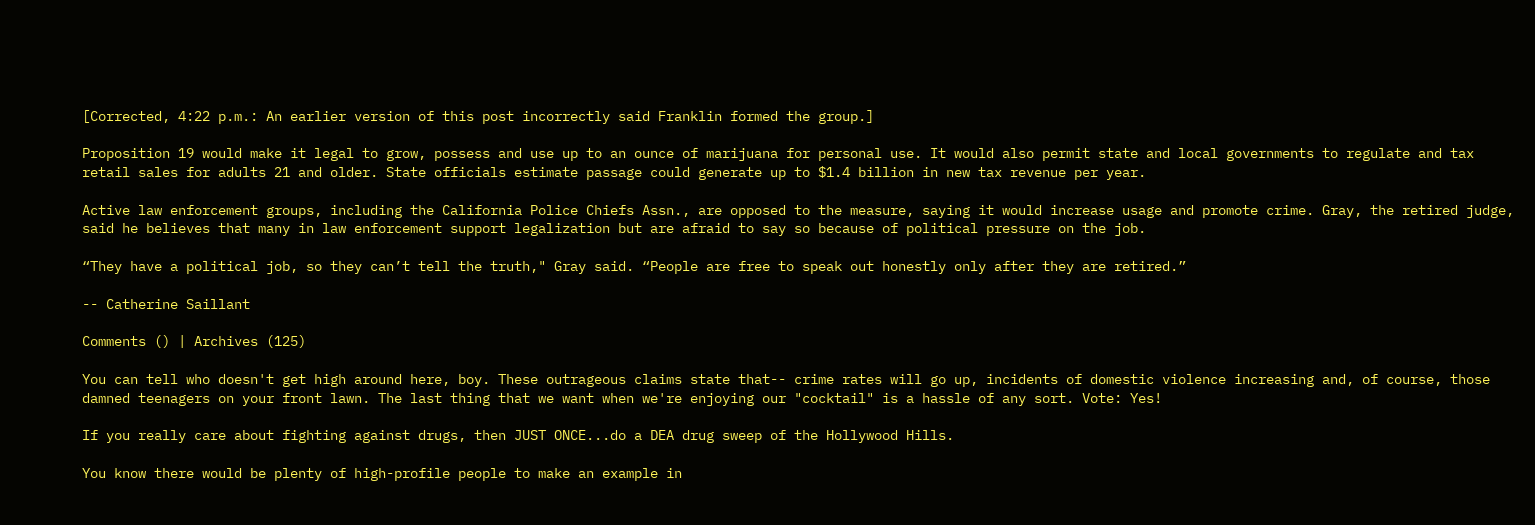[Corrected, 4:22 p.m.: An earlier version of this post incorrectly said Franklin formed the group.]

Proposition 19 would make it legal to grow, possess and use up to an ounce of marijuana for personal use. It would also permit state and local governments to regulate and tax retail sales for adults 21 and older. State officials estimate passage could generate up to $1.4 billion in new tax revenue per year.

Active law enforcement groups, including the California Police Chiefs Assn., are opposed to the measure, saying it would increase usage and promote crime. Gray, the retired judge, said he believes that many in law enforcement support legalization but are afraid to say so because of political pressure on the job.

“They have a political job, so they can’t tell the truth," Gray said. “People are free to speak out honestly only after they are retired.”

-- Catherine Saillant

Comments () | Archives (125)

You can tell who doesn't get high around here, boy. These outrageous claims state that-- crime rates will go up, incidents of domestic violence increasing and, of course, those damned teenagers on your front lawn. The last thing that we want when we're enjoying our "cocktail" is a hassle of any sort. Vote: Yes!

If you really care about fighting against drugs, then JUST ONCE...do a DEA drug sweep of the Hollywood Hills.

You know there would be plenty of high-profile people to make an example in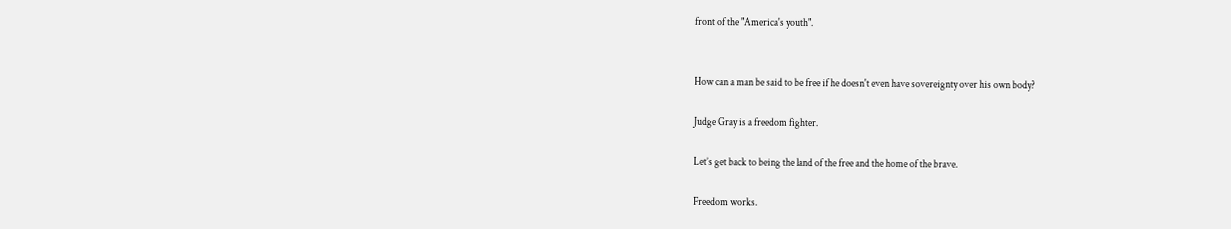front of the "America's youth".


How can a man be said to be free if he doesn't even have sovereignty over his own body?

Judge Gray is a freedom fighter.

Let’s get back to being the land of the free and the home of the brave.

Freedom works.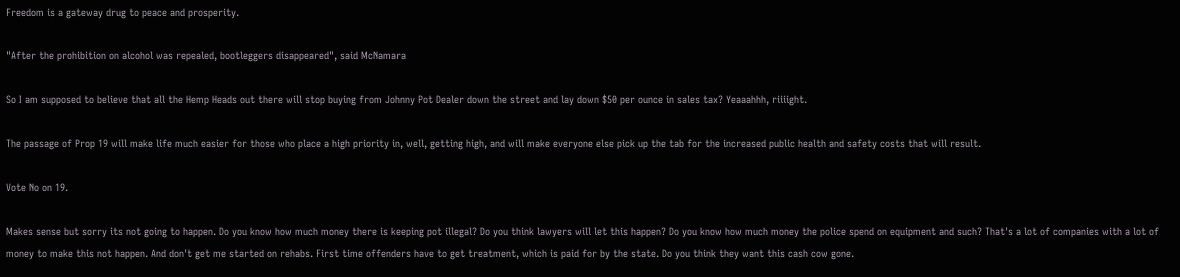Freedom is a gateway drug to peace and prosperity.

"After the prohibition on alcohol was repealed, bootleggers disappeared", said McNamara

So I am supposed to believe that all the Hemp Heads out there will stop buying from Johnny Pot Dealer down the street and lay down $50 per ounce in sales tax? Yeaaahhh, riiiight.

The passage of Prop 19 will make life much easier for those who place a high priority in, well, getting high, and will make everyone else pick up the tab for the increased public health and safety costs that will result.

Vote No on 19.

Makes sense but sorry its not going to happen. Do you know how much money there is keeping pot illegal? Do you think lawyers will let this happen? Do you know how much money the police spend on equipment and such? That's a lot of companies with a lot of money to make this not happen. And don't get me started on rehabs. First time offenders have to get treatment, which is paid for by the state. Do you think they want this cash cow gone.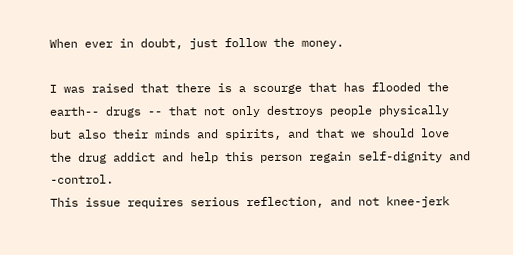When ever in doubt, just follow the money.

I was raised that there is a scourge that has flooded the earth-- drugs -- that not only destroys people physically but also their minds and spirits, and that we should love the drug addict and help this person regain self-dignity and -control.
This issue requires serious reflection, and not knee-jerk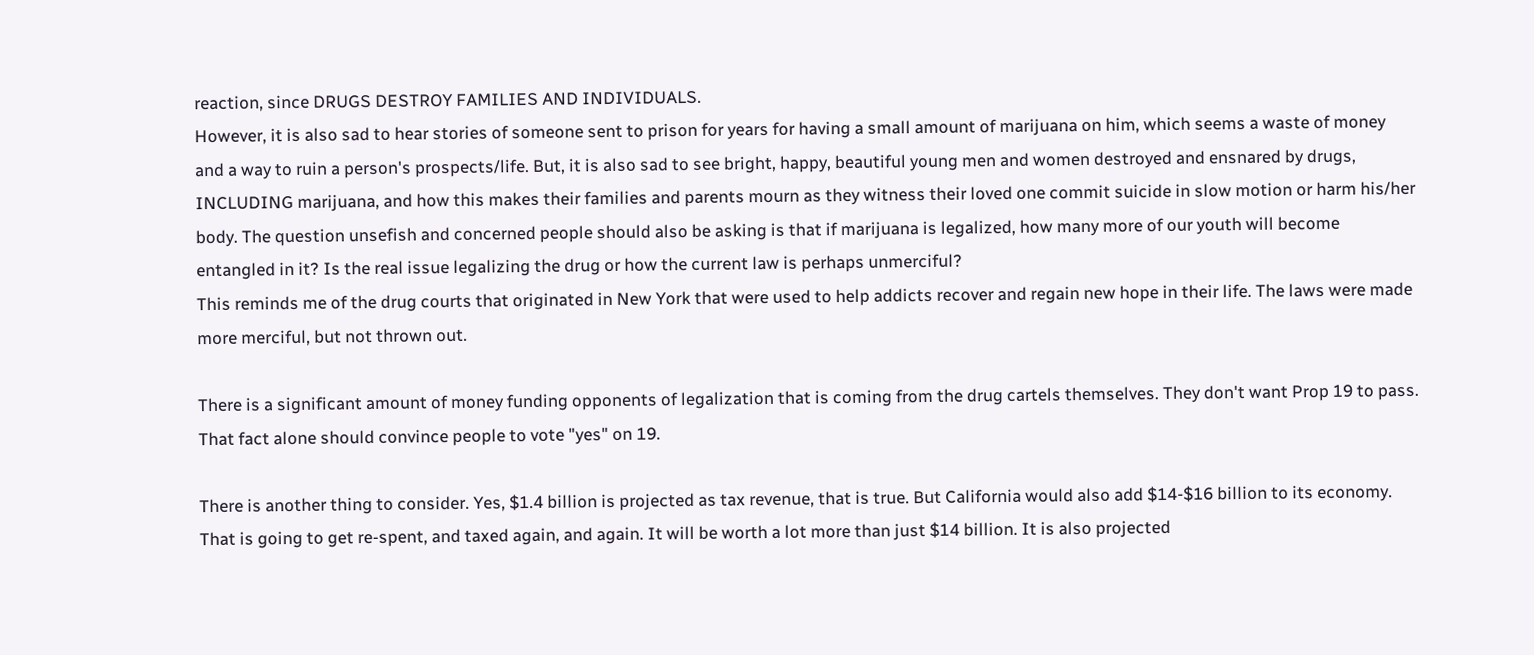reaction, since DRUGS DESTROY FAMILIES AND INDIVIDUALS.
However, it is also sad to hear stories of someone sent to prison for years for having a small amount of marijuana on him, which seems a waste of money and a way to ruin a person's prospects/life. But, it is also sad to see bright, happy, beautiful young men and women destroyed and ensnared by drugs, INCLUDING marijuana, and how this makes their families and parents mourn as they witness their loved one commit suicide in slow motion or harm his/her body. The question unsefish and concerned people should also be asking is that if marijuana is legalized, how many more of our youth will become entangled in it? Is the real issue legalizing the drug or how the current law is perhaps unmerciful?
This reminds me of the drug courts that originated in New York that were used to help addicts recover and regain new hope in their life. The laws were made more merciful, but not thrown out.

There is a significant amount of money funding opponents of legalization that is coming from the drug cartels themselves. They don't want Prop 19 to pass. That fact alone should convince people to vote "yes" on 19.

There is another thing to consider. Yes, $1.4 billion is projected as tax revenue, that is true. But California would also add $14-$16 billion to its economy. That is going to get re-spent, and taxed again, and again. It will be worth a lot more than just $14 billion. It is also projected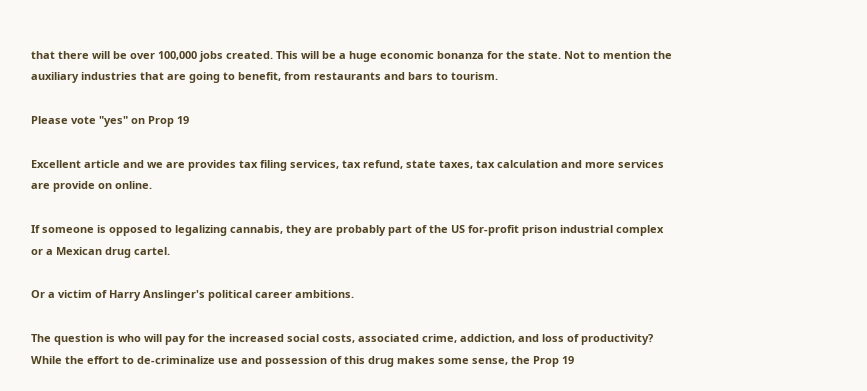that there will be over 100,000 jobs created. This will be a huge economic bonanza for the state. Not to mention the auxiliary industries that are going to benefit, from restaurants and bars to tourism.

Please vote "yes" on Prop 19

Excellent article and we are provides tax filing services, tax refund, state taxes, tax calculation and more services are provide on online.

If someone is opposed to legalizing cannabis, they are probably part of the US for-profit prison industrial complex or a Mexican drug cartel.

Or a victim of Harry Anslinger's political career ambitions.

The question is who will pay for the increased social costs, associated crime, addiction, and loss of productivity? While the effort to de-criminalize use and possession of this drug makes some sense, the Prop 19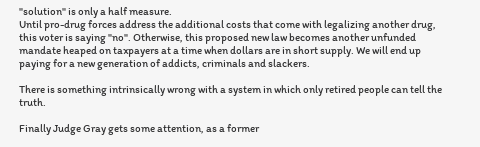"solution" is only a half measure.
Until pro-drug forces address the additional costs that come with legalizing another drug, this voter is saying "no". Otherwise, this proposed new law becomes another unfunded mandate heaped on taxpayers at a time when dollars are in short supply. We will end up paying for a new generation of addicts, criminals and slackers.

There is something intrinsically wrong with a system in which only retired people can tell the truth.

Finally Judge Gray gets some attention, as a former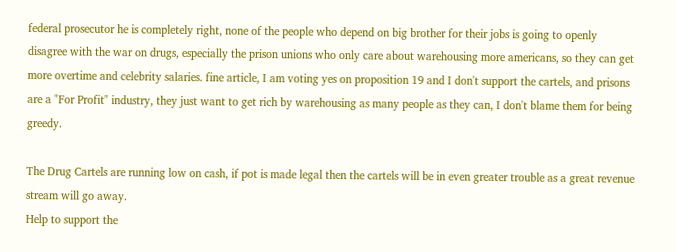federal prosecutor he is completely right, none of the people who depend on big brother for their jobs is going to openly disagree with the war on drugs, especially the prison unions who only care about warehousing more americans, so they can get more overtime and celebrity salaries. fine article, I am voting yes on proposition 19 and I don't support the cartels, and prisons are a "For Profit" industry, they just want to get rich by warehousing as many people as they can, I don't blame them for being greedy.

The Drug Cartels are running low on cash, if pot is made legal then the cartels will be in even greater trouble as a great revenue stream will go away.
Help to support the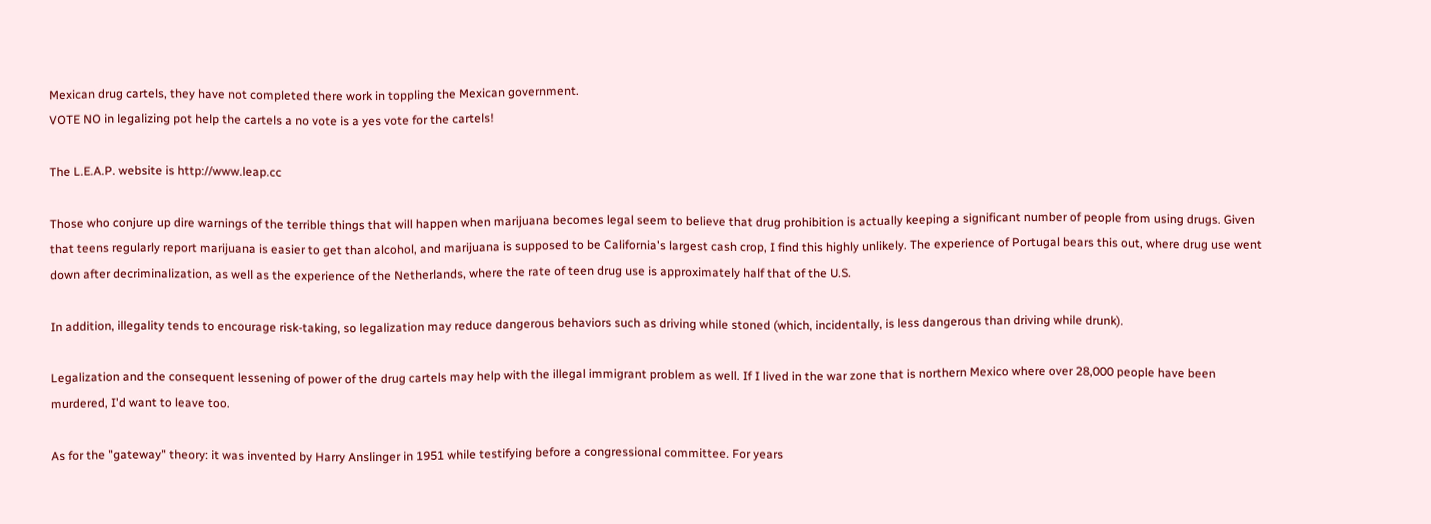Mexican drug cartels, they have not completed there work in toppling the Mexican government.
VOTE NO in legalizing pot help the cartels a no vote is a yes vote for the cartels!

The L.E.A.P. website is http://www.leap.cc

Those who conjure up dire warnings of the terrible things that will happen when marijuana becomes legal seem to believe that drug prohibition is actually keeping a significant number of people from using drugs. Given that teens regularly report marijuana is easier to get than alcohol, and marijuana is supposed to be California's largest cash crop, I find this highly unlikely. The experience of Portugal bears this out, where drug use went down after decriminalization, as well as the experience of the Netherlands, where the rate of teen drug use is approximately half that of the U.S.

In addition, illegality tends to encourage risk-taking, so legalization may reduce dangerous behaviors such as driving while stoned (which, incidentally, is less dangerous than driving while drunk).

Legalization and the consequent lessening of power of the drug cartels may help with the illegal immigrant problem as well. If I lived in the war zone that is northern Mexico where over 28,000 people have been murdered, I'd want to leave too.

As for the "gateway" theory: it was invented by Harry Anslinger in 1951 while testifying before a congressional committee. For years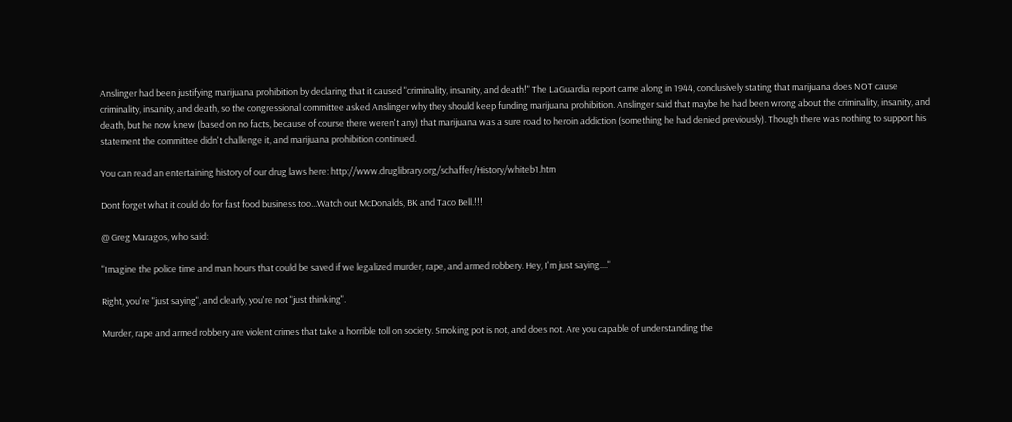Anslinger had been justifying marijuana prohibition by declaring that it caused "criminality, insanity, and death!" The LaGuardia report came along in 1944, conclusively stating that marijuana does NOT cause criminality, insanity, and death, so the congressional committee asked Anslinger why they should keep funding marijuana prohibition. Anslinger said that maybe he had been wrong about the criminality, insanity, and death, but he now knew (based on no facts, because of course there weren't any) that marijuana was a sure road to heroin addiction (something he had denied previously). Though there was nothing to support his statement the committee didn't challenge it, and marijuana prohibition continued.

You can read an entertaining history of our drug laws here: http://www.druglibrary.org/schaffer/History/whiteb1.htm

Dont forget what it could do for fast food business too...Watch out McDonalds, BK and Taco Bell.!!!

@ Greg Maragos, who said:

"Imagine the police time and man hours that could be saved if we legalized murder, rape, and armed robbery. Hey, I'm just saying...."

Right, you're "just saying", and clearly, you're not "just thinking".

Murder, rape and armed robbery are violent crimes that take a horrible toll on society. Smoking pot is not, and does not. Are you capable of understanding the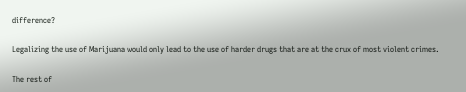difference?

Legalizing the use of Marijuana would only lead to the use of harder drugs that are at the crux of most violent crimes.

The rest of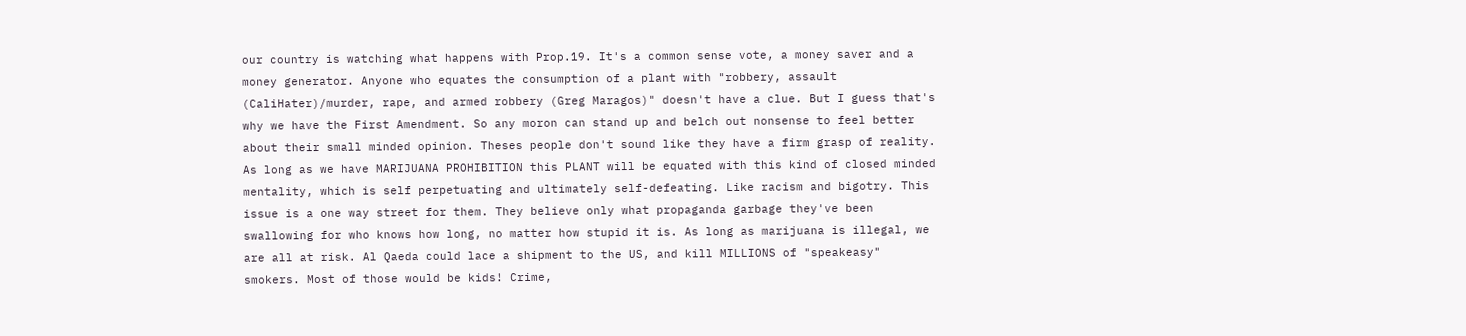our country is watching what happens with Prop.19. It's a common sense vote, a money saver and a money generator. Anyone who equates the consumption of a plant with "robbery, assault (CaliHater)/murder, rape, and armed robbery (Greg Maragos)" doesn't have a clue. But I guess that's why we have the First Amendment. So any moron can stand up and belch out nonsense to feel better about their small minded opinion. Theses people don't sound like they have a firm grasp of reality. As long as we have MARIJUANA PROHIBITION this PLANT will be equated with this kind of closed minded mentality, which is self perpetuating and ultimately self-defeating. Like racism and bigotry. This issue is a one way street for them. They believe only what propaganda garbage they've been swallowing for who knows how long, no matter how stupid it is. As long as marijuana is illegal, we are all at risk. Al Qaeda could lace a shipment to the US, and kill MILLIONS of "speakeasy" smokers. Most of those would be kids! Crime,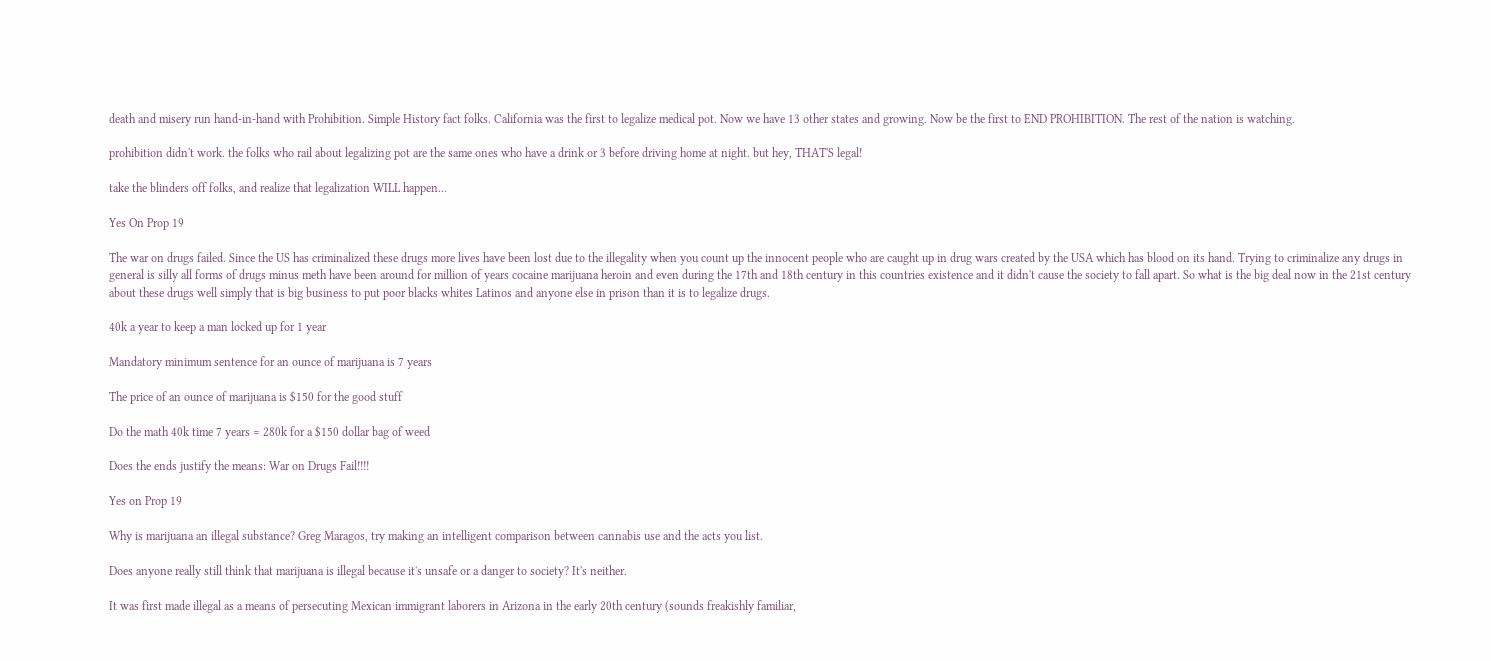death and misery run hand-in-hand with Prohibition. Simple History fact folks. California was the first to legalize medical pot. Now we have 13 other states and growing. Now be the first to END PROHIBITION. The rest of the nation is watching.

prohibition didn't work. the folks who rail about legalizing pot are the same ones who have a drink or 3 before driving home at night. but hey, THAT'S legal!

take the blinders off folks, and realize that legalization WILL happen...

Yes On Prop 19

The war on drugs failed. Since the US has criminalized these drugs more lives have been lost due to the illegality when you count up the innocent people who are caught up in drug wars created by the USA which has blood on its hand. Trying to criminalize any drugs in general is silly all forms of drugs minus meth have been around for million of years cocaine marijuana heroin and even during the 17th and 18th century in this countries existence and it didn't cause the society to fall apart. So what is the big deal now in the 21st century about these drugs well simply that is big business to put poor blacks whites Latinos and anyone else in prison than it is to legalize drugs.

40k a year to keep a man locked up for 1 year

Mandatory minimum sentence for an ounce of marijuana is 7 years

The price of an ounce of marijuana is $150 for the good stuff

Do the math 40k time 7 years = 280k for a $150 dollar bag of weed

Does the ends justify the means: War on Drugs Fail!!!!

Yes on Prop 19

Why is marijuana an illegal substance? Greg Maragos, try making an intelligent comparison between cannabis use and the acts you list.

Does anyone really still think that marijuana is illegal because it's unsafe or a danger to society? It's neither.

It was first made illegal as a means of persecuting Mexican immigrant laborers in Arizona in the early 20th century (sounds freakishly familiar,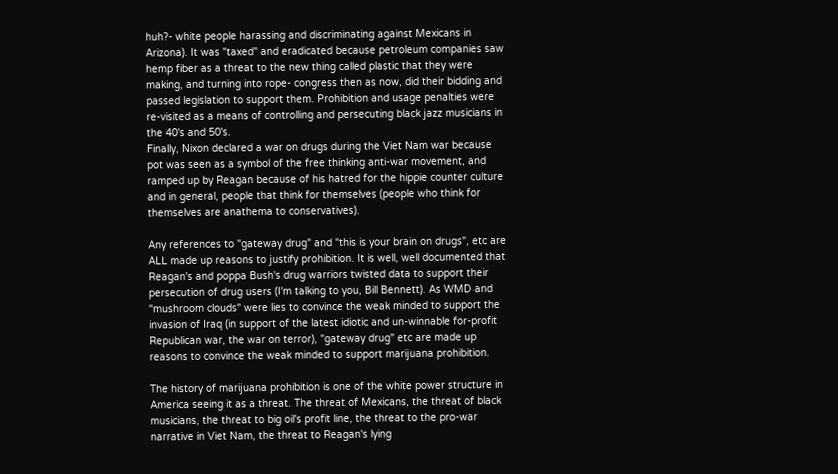huh?- white people harassing and discriminating against Mexicans in Arizona). It was "taxed" and eradicated because petroleum companies saw hemp fiber as a threat to the new thing called plastic that they were making, and turning into rope- congress then as now, did their bidding and passed legislation to support them. Prohibition and usage penalties were re-visited as a means of controlling and persecuting black jazz musicians in the 40's and 50's.
Finally, Nixon declared a war on drugs during the Viet Nam war because pot was seen as a symbol of the free thinking anti-war movement, and ramped up by Reagan because of his hatred for the hippie counter culture and in general, people that think for themselves (people who think for themselves are anathema to conservatives).

Any references to "gateway drug" and "this is your brain on drugs", etc are ALL made up reasons to justify prohibition. It is well, well documented that Reagan's and poppa Bush's drug warriors twisted data to support their persecution of drug users (I'm talking to you, Bill Bennett). As WMD and "mushroom clouds" were lies to convince the weak minded to support the invasion of Iraq (in support of the latest idiotic and un-winnable for-profit Republican war, the war on terror), "gateway drug" etc are made up reasons to convince the weak minded to support marijuana prohibition.

The history of marijuana prohibition is one of the white power structure in America seeing it as a threat. The threat of Mexicans, the threat of black musicians, the threat to big oil's profit line, the threat to the pro-war narrative in Viet Nam, the threat to Reagan's lying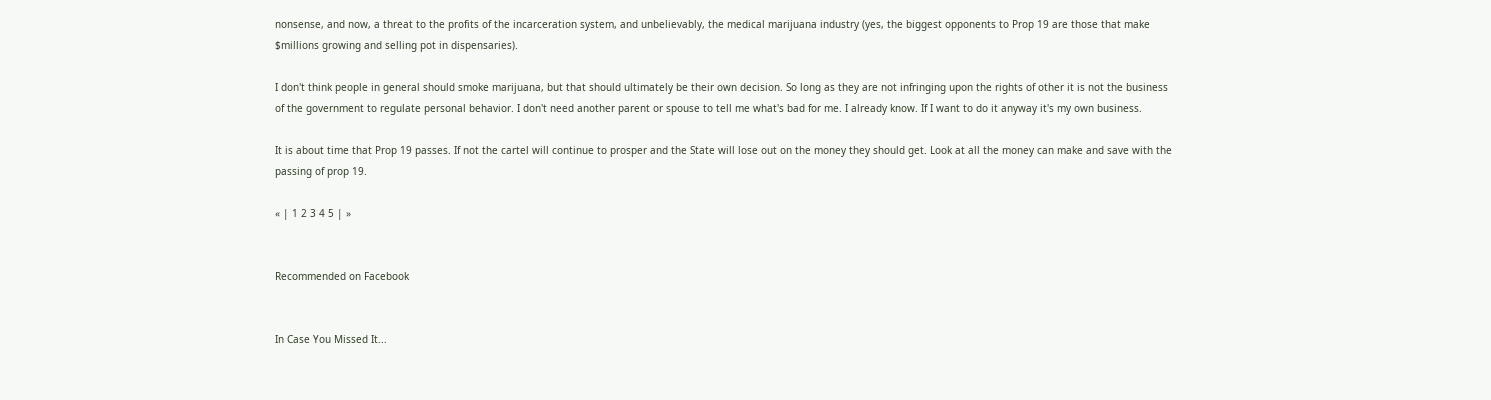nonsense, and now, a threat to the profits of the incarceration system, and unbelievably, the medical marijuana industry (yes, the biggest opponents to Prop 19 are those that make $millions growing and selling pot in dispensaries).

I don't think people in general should smoke marijuana, but that should ultimately be their own decision. So long as they are not infringing upon the rights of other it is not the business of the government to regulate personal behavior. I don't need another parent or spouse to tell me what's bad for me. I already know. If I want to do it anyway it's my own business.

It is about time that Prop 19 passes. If not the cartel will continue to prosper and the State will lose out on the money they should get. Look at all the money can make and save with the passing of prop 19.

« | 1 2 3 4 5 | »


Recommended on Facebook


In Case You Missed It...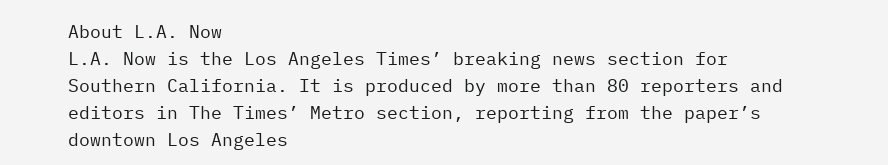About L.A. Now
L.A. Now is the Los Angeles Times’ breaking news section for Southern California. It is produced by more than 80 reporters and editors in The Times’ Metro section, reporting from the paper’s downtown Los Angeles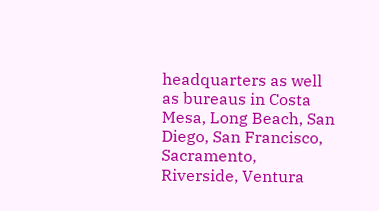headquarters as well as bureaus in Costa Mesa, Long Beach, San Diego, San Francisco, Sacramento, Riverside, Ventura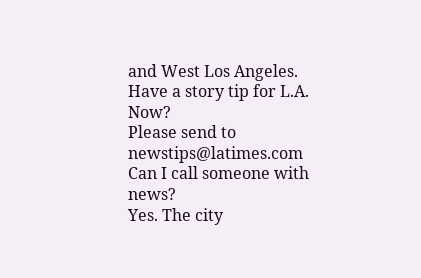and West Los Angeles.
Have a story tip for L.A. Now?
Please send to newstips@latimes.com
Can I call someone with news?
Yes. The city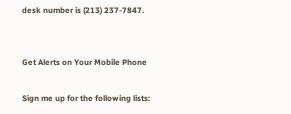desk number is (213) 237-7847.


Get Alerts on Your Mobile Phone

Sign me up for the following lists: